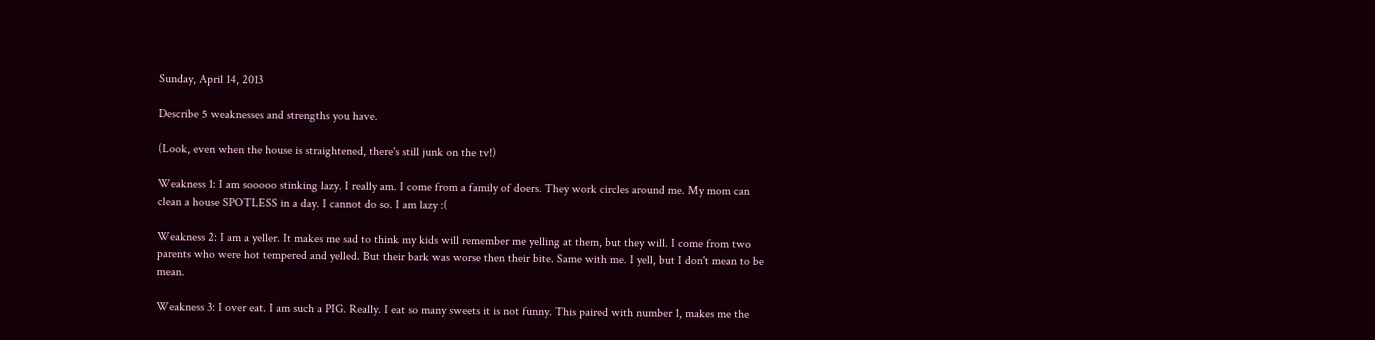Sunday, April 14, 2013

Describe 5 weaknesses and strengths you have.

(Look, even when the house is straightened, there's still junk on the tv!)

Weakness 1: I am sooooo stinking lazy. I really am. I come from a family of doers. They work circles around me. My mom can clean a house SPOTLESS in a day. I cannot do so. I am lazy :(

Weakness 2: I am a yeller. It makes me sad to think my kids will remember me yelling at them, but they will. I come from two parents who were hot tempered and yelled. But their bark was worse then their bite. Same with me. I yell, but I don't mean to be mean.

Weakness 3: I over eat. I am such a PIG. Really. I eat so many sweets it is not funny. This paired with number 1, makes me the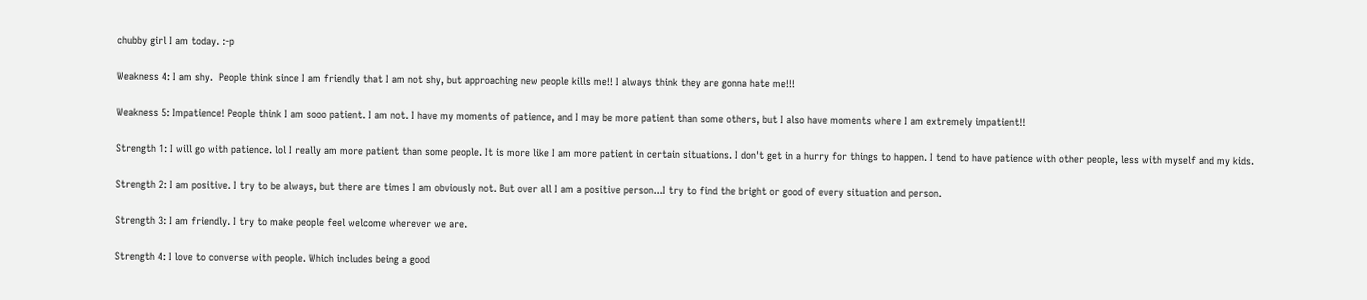chubby girl I am today. :-p

Weakness 4: I am shy.  People think since I am friendly that I am not shy, but approaching new people kills me!! I always think they are gonna hate me!!!

Weakness 5: Impatience! People think I am sooo patient. I am not. I have my moments of patience, and I may be more patient than some others, but I also have moments where I am extremely impatient!!

Strength 1: I will go with patience. lol I really am more patient than some people. It is more like I am more patient in certain situations. I don't get in a hurry for things to happen. I tend to have patience with other people, less with myself and my kids.

Strength 2: I am positive. I try to be always, but there are times I am obviously not. But over all I am a positive person...I try to find the bright or good of every situation and person.

Strength 3: I am friendly. I try to make people feel welcome wherever we are.

Strength 4: I love to converse with people. Which includes being a good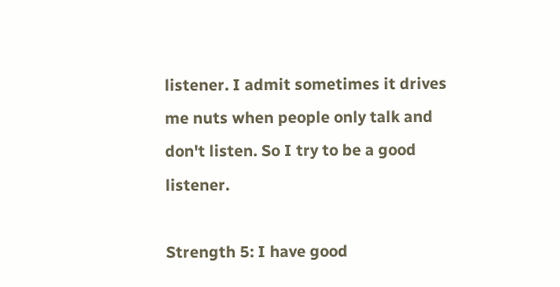listener. I admit sometimes it drives me nuts when people only talk and don't listen. So I try to be a good listener.

Strength 5: I have good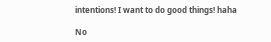intentions! I want to do good things! haha

No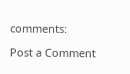comments:

Post a Comment